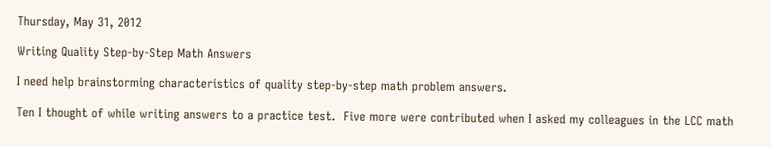Thursday, May 31, 2012

Writing Quality Step-by-Step Math Answers

I need help brainstorming characteristics of quality step-by-step math problem answers.

Ten I thought of while writing answers to a practice test.  Five more were contributed when I asked my colleagues in the LCC math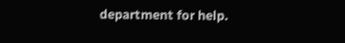department for help.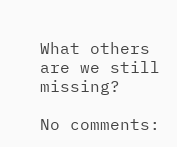What others are we still missing?

No comments: